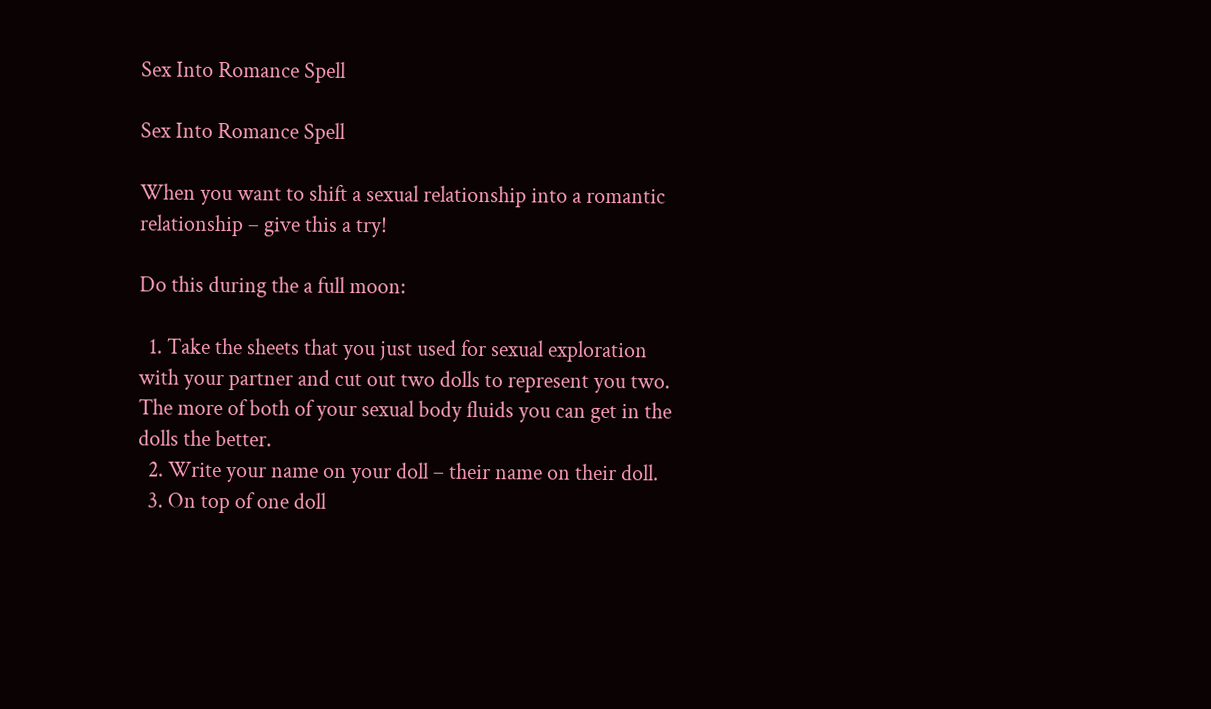Sex Into Romance Spell

Sex Into Romance Spell

When you want to shift a sexual relationship into a romantic relationship – give this a try!

Do this during the a full moon:

  1. Take the sheets that you just used for sexual exploration with your partner and cut out two dolls to represent you two. The more of both of your sexual body fluids you can get in the dolls the better.
  2. Write your name on your doll – their name on their doll.
  3. On top of one doll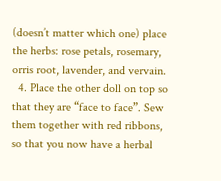(doesn’t matter which one) place the herbs: rose petals, rosemary, orris root, lavender, and vervain.
  4. Place the other doll on top so that they are “face to face”. Sew them together with red ribbons, so that you now have a herbal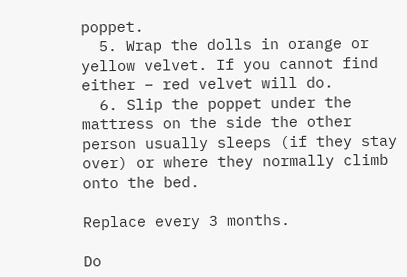poppet.
  5. Wrap the dolls in orange or yellow velvet. If you cannot find either – red velvet will do.
  6. Slip the poppet under the mattress on the side the other person usually sleeps (if they stay over) or where they normally climb onto the bed.

Replace every 3 months.

Do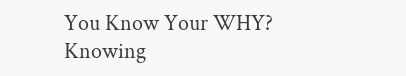You Know Your WHY? Knowing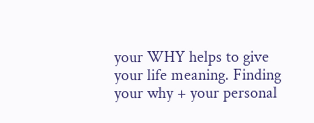your WHY helps to give your life meaning. Finding your why + your personal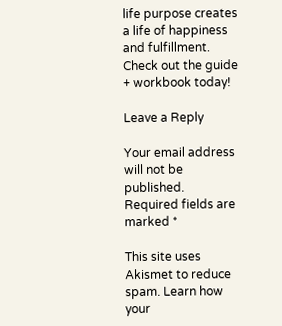life purpose creates a life of happiness and fulfillment. Check out the guide + workbook today!

Leave a Reply

Your email address will not be published. Required fields are marked *

This site uses Akismet to reduce spam. Learn how your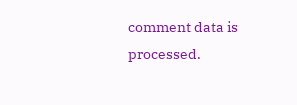comment data is processed.